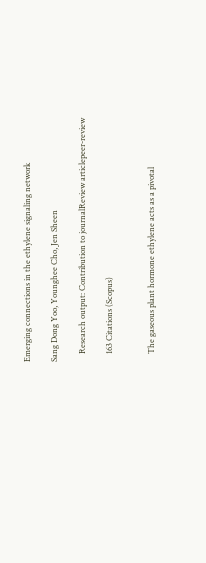Emerging connections in the ethylene signaling network

Sang Dong Yoo, Younghee Cho, Jen Sheen

    Research output: Contribution to journalReview articlepeer-review

    163 Citations (Scopus)


    The gaseous plant hormone ethylene acts as a pivotal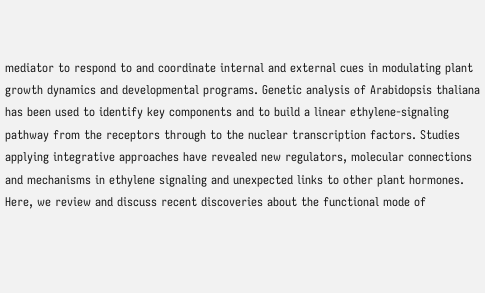mediator to respond to and coordinate internal and external cues in modulating plant growth dynamics and developmental programs. Genetic analysis of Arabidopsis thaliana has been used to identify key components and to build a linear ethylene-signaling pathway from the receptors through to the nuclear transcription factors. Studies applying integrative approaches have revealed new regulators, molecular connections and mechanisms in ethylene signaling and unexpected links to other plant hormones. Here, we review and discuss recent discoveries about the functional mode of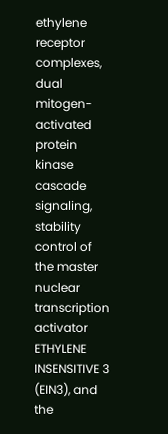ethylene receptor complexes, dual mitogen-activated protein kinase cascade signaling, stability control of the master nuclear transcription activator ETHYLENE INSENSITIVE 3 (EIN3), and the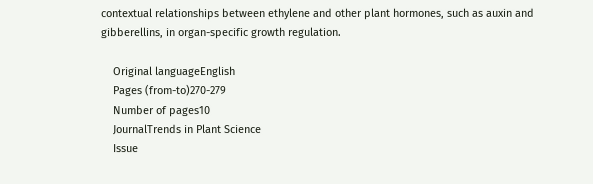contextual relationships between ethylene and other plant hormones, such as auxin and gibberellins, in organ-specific growth regulation.

    Original languageEnglish
    Pages (from-to)270-279
    Number of pages10
    JournalTrends in Plant Science
    Issue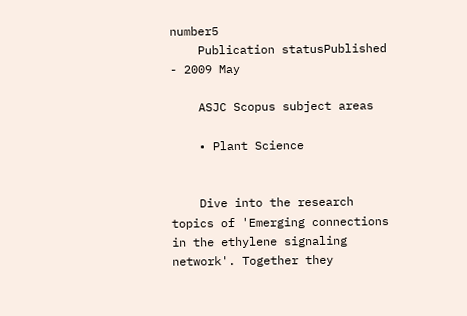number5
    Publication statusPublished - 2009 May

    ASJC Scopus subject areas

    • Plant Science


    Dive into the research topics of 'Emerging connections in the ethylene signaling network'. Together they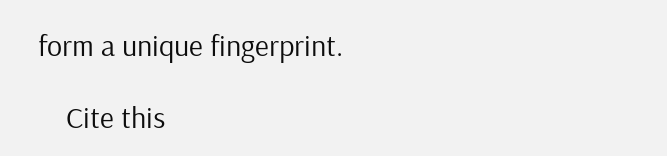form a unique fingerprint.

    Cite this